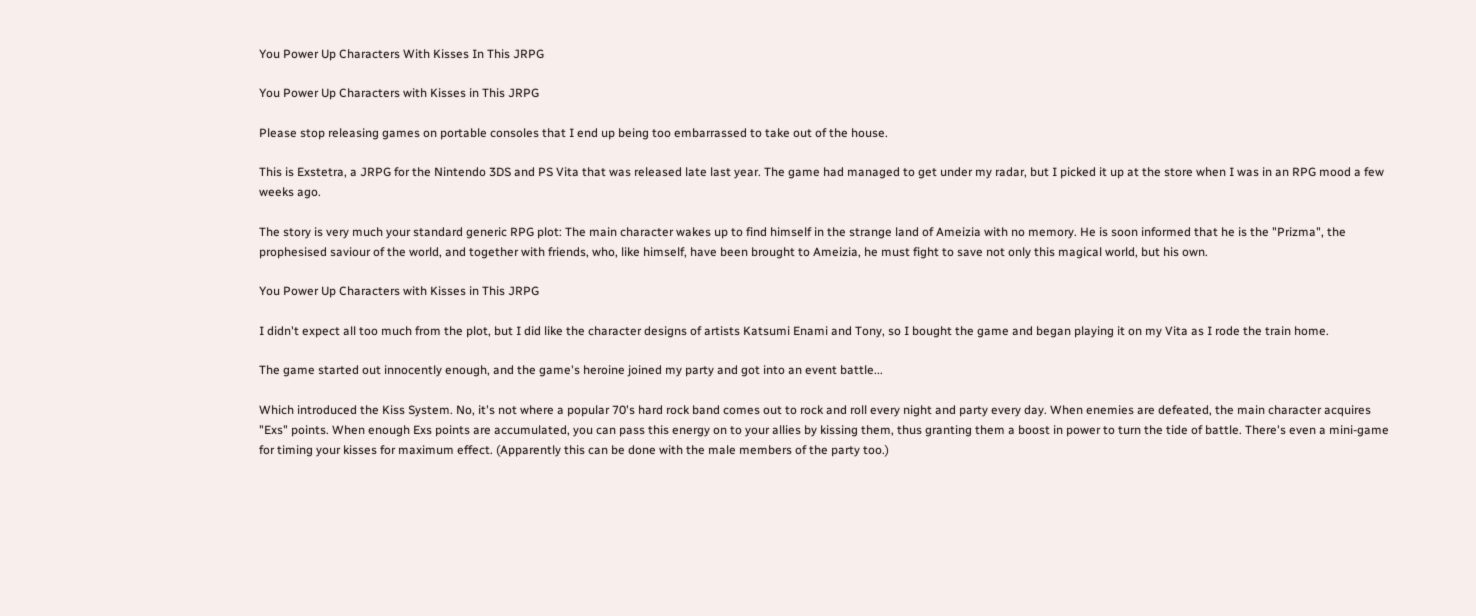You Power Up Characters With Kisses In This JRPG

You Power Up Characters with Kisses in This JRPG

Please stop releasing games on portable consoles that I end up being too embarrassed to take out of the house.

This is Exstetra, a JRPG for the Nintendo 3DS and PS Vita that was released late last year. The game had managed to get under my radar, but I picked it up at the store when I was in an RPG mood a few weeks ago.

The story is very much your standard generic RPG plot: The main character wakes up to find himself in the strange land of Ameizia with no memory. He is soon informed that he is the "Prizma", the prophesised saviour of the world, and together with friends, who, like himself, have been brought to Ameizia, he must fight to save not only this magical world, but his own.

You Power Up Characters with Kisses in This JRPG

I didn't expect all too much from the plot, but I did like the character designs of artists Katsumi Enami and Tony, so I bought the game and began playing it on my Vita as I rode the train home.

The game started out innocently enough, and the game's heroine joined my party and got into an event battle...

Which introduced the Kiss System. No, it's not where a popular 70's hard rock band comes out to rock and roll every night and party every day. When enemies are defeated, the main character acquires "Exs" points. When enough Exs points are accumulated, you can pass this energy on to your allies by kissing them, thus granting them a boost in power to turn the tide of battle. There's even a mini-game for timing your kisses for maximum effect. (Apparently this can be done with the male members of the party too.)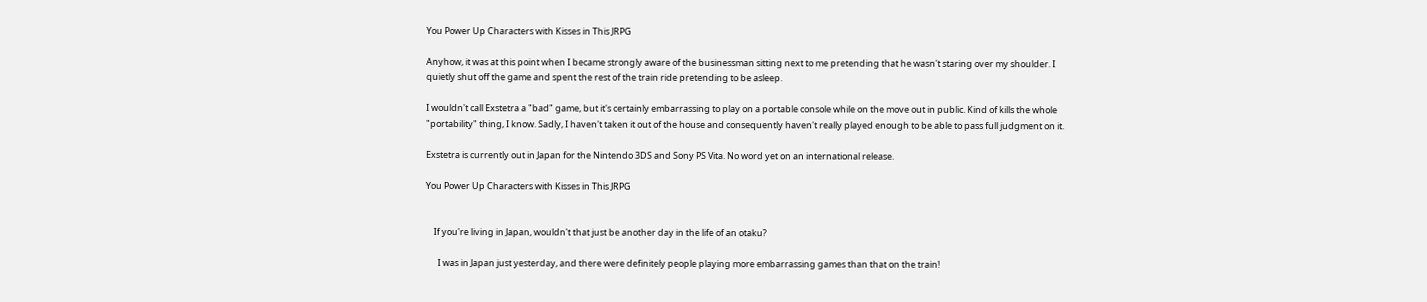You Power Up Characters with Kisses in This JRPG

Anyhow, it was at this point when I became strongly aware of the businessman sitting next to me pretending that he wasn't staring over my shoulder. I quietly shut off the game and spent the rest of the train ride pretending to be asleep.

I wouldn't call Exstetra a "bad" game, but it's certainly embarrassing to play on a portable console while on the move out in public. Kind of kills the whole "portability" thing, I know. Sadly, I haven't taken it out of the house and consequently haven't really played enough to be able to pass full judgment on it.

Exstetra is currently out in Japan for the Nintendo 3DS and Sony PS Vita. No word yet on an international release.

You Power Up Characters with Kisses in This JRPG


    If you're living in Japan, wouldn't that just be another day in the life of an otaku?

      I was in Japan just yesterday, and there were definitely people playing more embarrassing games than that on the train!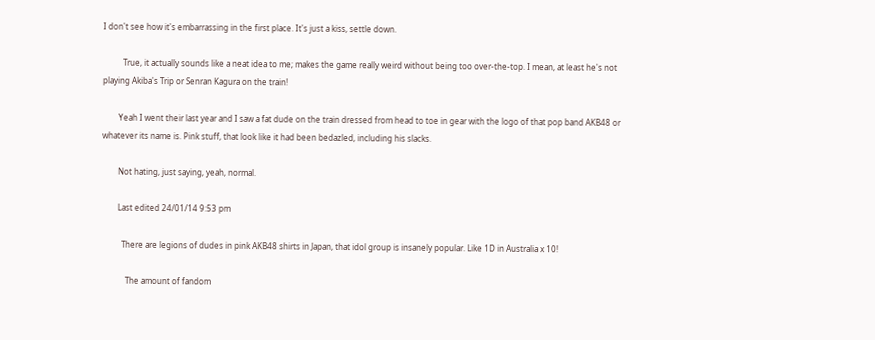I don't see how it's embarrassing in the first place. It's just a kiss, settle down.

          True, it actually sounds like a neat idea to me; makes the game really weird without being too over-the-top. I mean, at least he's not playing Akiba's Trip or Senran Kagura on the train!

        Yeah I went their last year and I saw a fat dude on the train dressed from head to toe in gear with the logo of that pop band AKB48 or whatever its name is. Pink stuff, that look like it had been bedazled, including his slacks.

        Not hating, just saying, yeah, normal.

        Last edited 24/01/14 9:53 pm

          There are legions of dudes in pink AKB48 shirts in Japan, that idol group is insanely popular. Like 1D in Australia x 10!

            The amount of fandom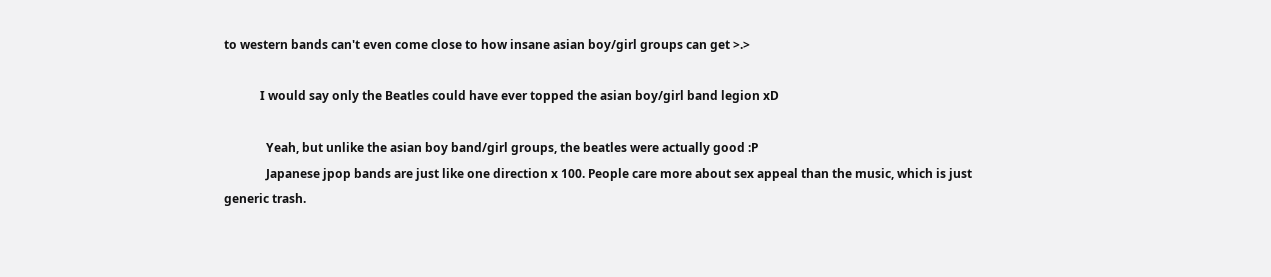to western bands can't even come close to how insane asian boy/girl groups can get >.>

            I would say only the Beatles could have ever topped the asian boy/girl band legion xD

              Yeah, but unlike the asian boy band/girl groups, the beatles were actually good :P
              Japanese jpop bands are just like one direction x 100. People care more about sex appeal than the music, which is just generic trash.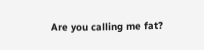Are you calling me fat?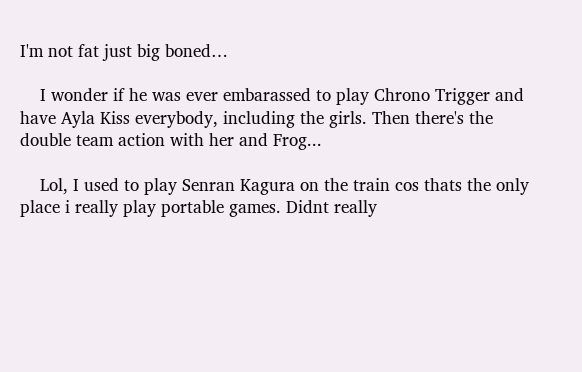I'm not fat just big boned…

    I wonder if he was ever embarassed to play Chrono Trigger and have Ayla Kiss everybody, including the girls. Then there's the double team action with her and Frog...

    Lol, I used to play Senran Kagura on the train cos thats the only place i really play portable games. Didnt really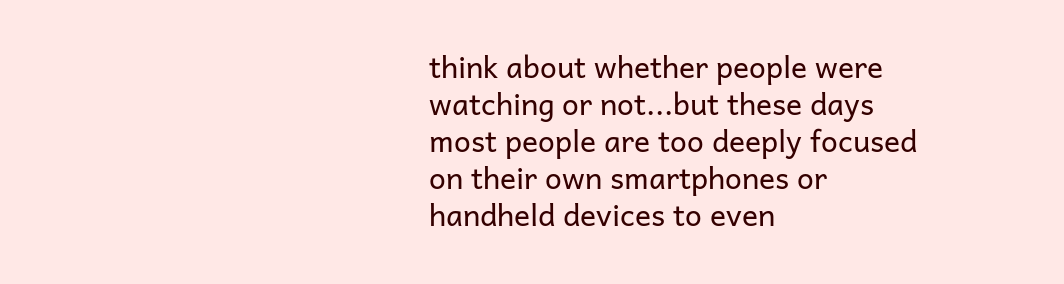think about whether people were watching or not...but these days most people are too deeply focused on their own smartphones or handheld devices to even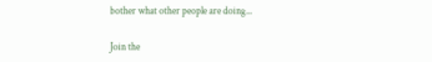bother what other people are doing...

Join the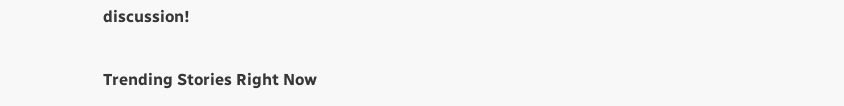discussion!

Trending Stories Right Now